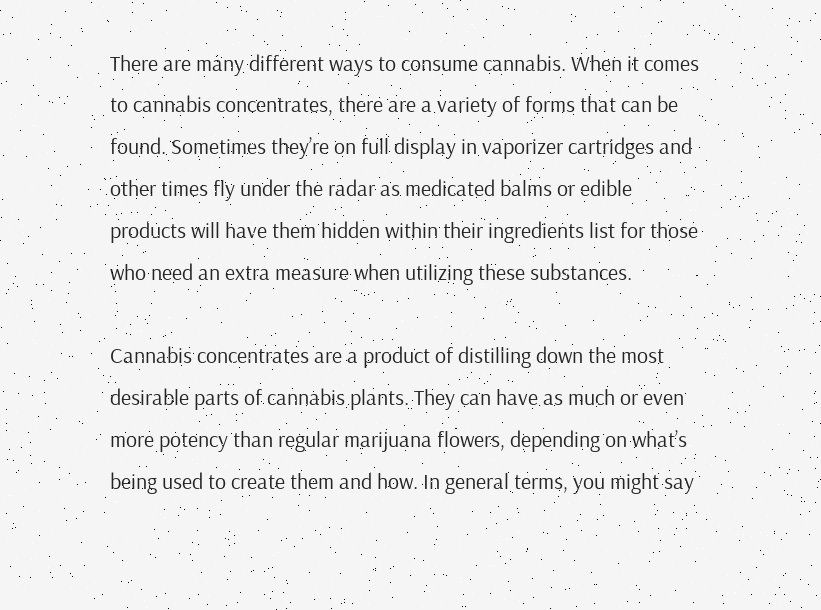There are many different ways to consume cannabis. When it comes to cannabis concentrates, there are a variety of forms that can be found. Sometimes they’re on full display in vaporizer cartridges and other times fly under the radar as medicated balms or edible products will have them hidden within their ingredients list for those who need an extra measure when utilizing these substances.

Cannabis concentrates are a product of distilling down the most desirable parts of cannabis plants. They can have as much or even more potency than regular marijuana flowers, depending on what’s being used to create them and how. In general terms, you might say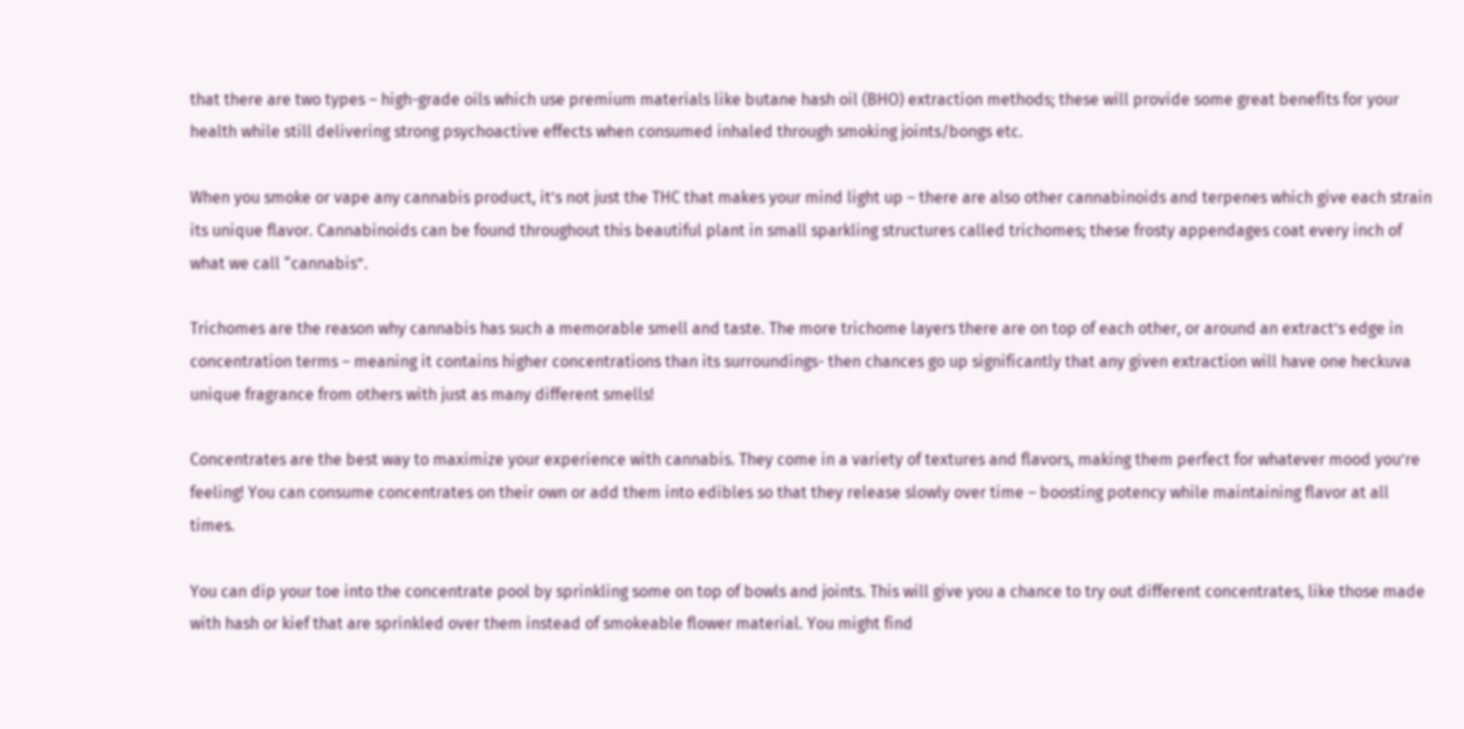that there are two types – high-grade oils which use premium materials like butane hash oil (BHO) extraction methods; these will provide some great benefits for your health while still delivering strong psychoactive effects when consumed inhaled through smoking joints/bongs etc.

When you smoke or vape any cannabis product, it’s not just the THC that makes your mind light up – there are also other cannabinoids and terpenes which give each strain its unique flavor. Cannabinoids can be found throughout this beautiful plant in small sparkling structures called trichomes; these frosty appendages coat every inch of what we call “cannabis”.

Trichomes are the reason why cannabis has such a memorable smell and taste. The more trichome layers there are on top of each other, or around an extract’s edge in concentration terms – meaning it contains higher concentrations than its surroundings- then chances go up significantly that any given extraction will have one heckuva unique fragrance from others with just as many different smells!

Concentrates are the best way to maximize your experience with cannabis. They come in a variety of textures and flavors, making them perfect for whatever mood you’re feeling! You can consume concentrates on their own or add them into edibles so that they release slowly over time – boosting potency while maintaining flavor at all times.

You can dip your toe into the concentrate pool by sprinkling some on top of bowls and joints. This will give you a chance to try out different concentrates, like those made with hash or kief that are sprinkled over them instead of smokeable flower material. You might find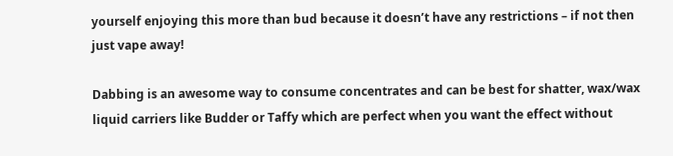yourself enjoying this more than bud because it doesn’t have any restrictions – if not then just vape away!

Dabbing is an awesome way to consume concentrates and can be best for shatter, wax/wax liquid carriers like Budder or Taffy which are perfect when you want the effect without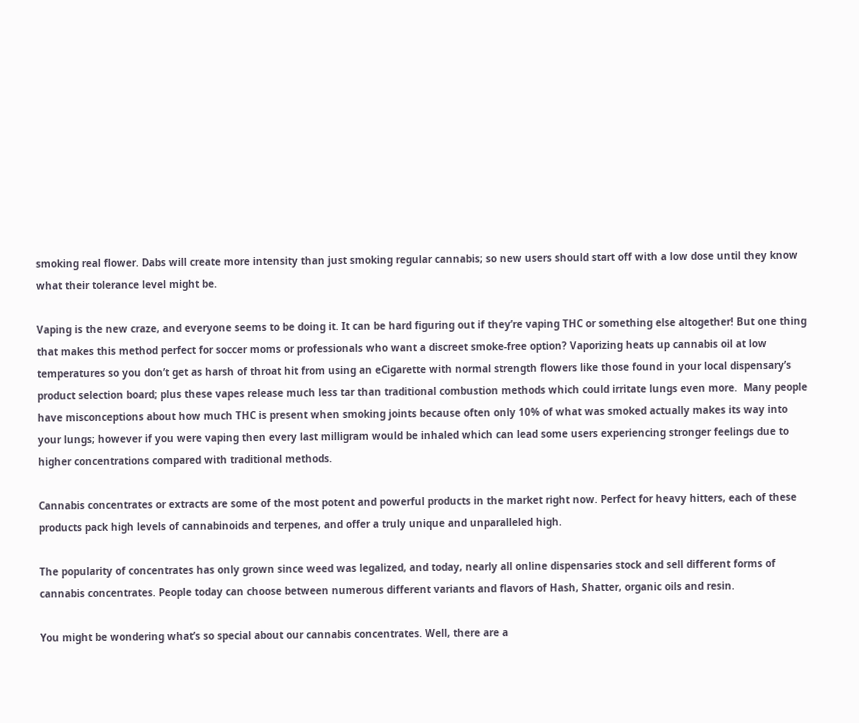smoking real flower. Dabs will create more intensity than just smoking regular cannabis; so new users should start off with a low dose until they know what their tolerance level might be.

Vaping is the new craze, and everyone seems to be doing it. It can be hard figuring out if they’re vaping THC or something else altogether! But one thing that makes this method perfect for soccer moms or professionals who want a discreet smoke-free option? Vaporizing heats up cannabis oil at low temperatures so you don’t get as harsh of throat hit from using an eCigarette with normal strength flowers like those found in your local dispensary’s product selection board; plus these vapes release much less tar than traditional combustion methods which could irritate lungs even more.  Many people have misconceptions about how much THC is present when smoking joints because often only 10% of what was smoked actually makes its way into your lungs; however if you were vaping then every last milligram would be inhaled which can lead some users experiencing stronger feelings due to higher concentrations compared with traditional methods.

Cannabis concentrates or extracts are some of the most potent and powerful products in the market right now. Perfect for heavy hitters, each of these products pack high levels of cannabinoids and terpenes, and offer a truly unique and unparalleled high.

The popularity of concentrates has only grown since weed was legalized, and today, nearly all online dispensaries stock and sell different forms of cannabis concentrates. People today can choose between numerous different variants and flavors of Hash, Shatter, organic oils and resin.

You might be wondering what’s so special about our cannabis concentrates. Well, there are a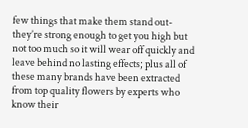few things that make them stand out- they’re strong enough to get you high but not too much so it will wear off quickly and leave behind no lasting effects; plus all of these many brands have been extracted from top quality flowers by experts who know their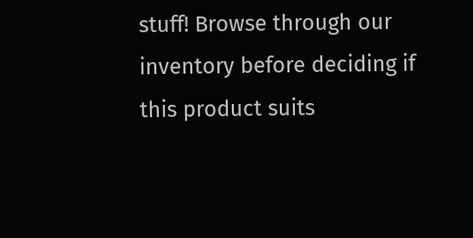stuff! Browse through our inventory before deciding if this product suits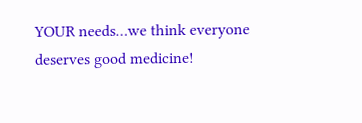YOUR needs…we think everyone deserves good medicine!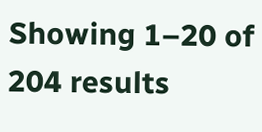Showing 1–20 of 204 results